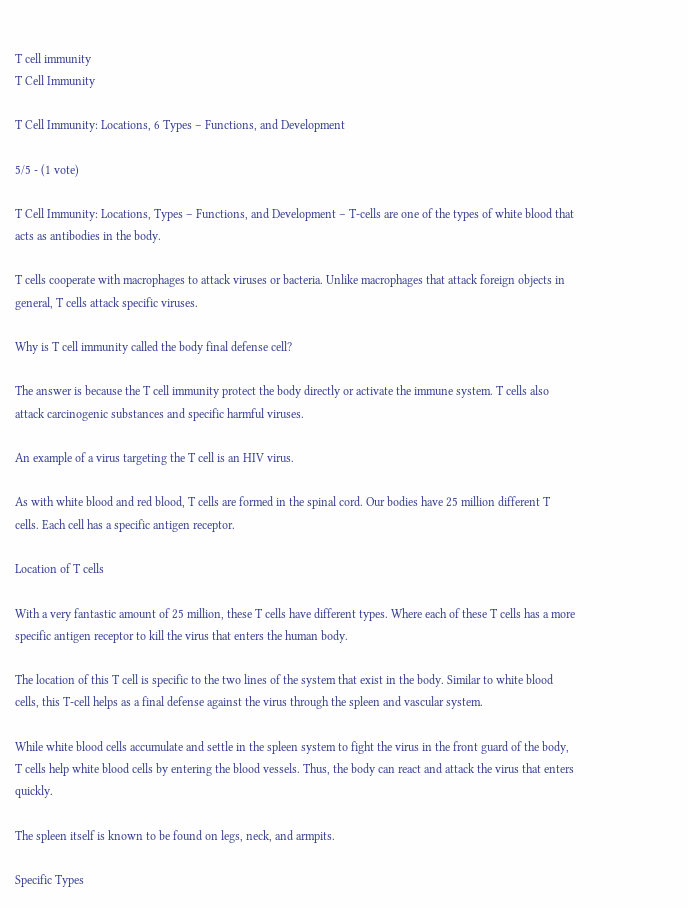T cell immunity
T Cell Immunity

T Cell Immunity: Locations, 6 Types – Functions, and Development

5/5 - (1 vote)

T Cell Immunity: Locations, Types – Functions, and Development – T-cells are one of the types of white blood that acts as antibodies in the body.

T cells cooperate with macrophages to attack viruses or bacteria. Unlike macrophages that attack foreign objects in general, T cells attack specific viruses.

Why is T cell immunity called the body final defense cell?

The answer is because the T cell immunity protect the body directly or activate the immune system. T cells also attack carcinogenic substances and specific harmful viruses.

An example of a virus targeting the T cell is an HIV virus.

As with white blood and red blood, T cells are formed in the spinal cord. Our bodies have 25 million different T cells. Each cell has a specific antigen receptor.

Location of T cells

With a very fantastic amount of 25 million, these T cells have different types. Where each of these T cells has a more specific antigen receptor to kill the virus that enters the human body.

The location of this T cell is specific to the two lines of the system that exist in the body. Similar to white blood cells, this T-cell helps as a final defense against the virus through the spleen and vascular system.

While white blood cells accumulate and settle in the spleen system to fight the virus in the front guard of the body, T cells help white blood cells by entering the blood vessels. Thus, the body can react and attack the virus that enters quickly.

The spleen itself is known to be found on legs, neck, and armpits.

Specific Types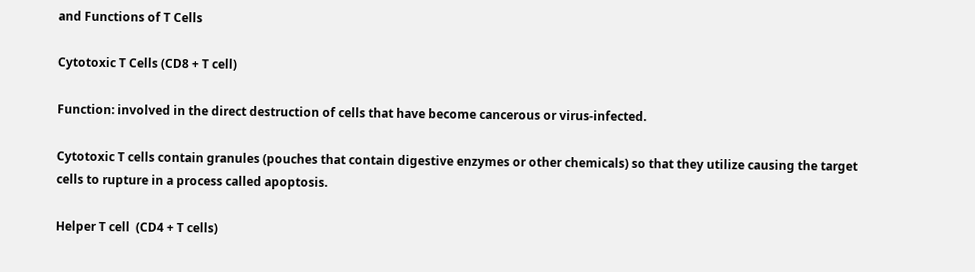and Functions of T Cells

Cytotoxic T Cells (CD8 + T cell)

Function: involved in the direct destruction of cells that have become cancerous or virus-infected.

Cytotoxic T cells contain granules (pouches that contain digestive enzymes or other chemicals) so that they utilize causing the target cells to rupture in a process called apoptosis.

Helper T cell  (CD4 + T cells)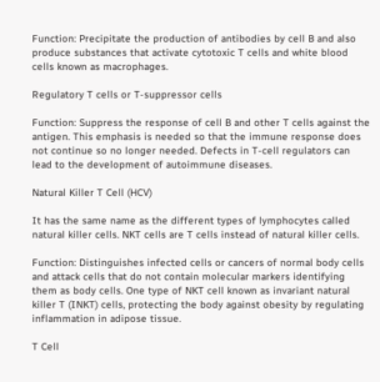Function: Precipitate the production of antibodies by cell B and also produce substances that activate cytotoxic T cells and white blood cells known as macrophages.

Regulatory T cells or T-suppressor cells

Function: Suppress the response of cell B and other T cells against the antigen. This emphasis is needed so that the immune response does not continue so no longer needed. Defects in T-cell regulators can lead to the development of autoimmune diseases.

Natural Killer T Cell (HCV)

It has the same name as the different types of lymphocytes called natural killer cells. NKT cells are T cells instead of natural killer cells.

Function: Distinguishes infected cells or cancers of normal body cells and attack cells that do not contain molecular markers identifying them as body cells. One type of NKT cell known as invariant natural killer T (INKT) cells, protecting the body against obesity by regulating inflammation in adipose tissue.

T Cell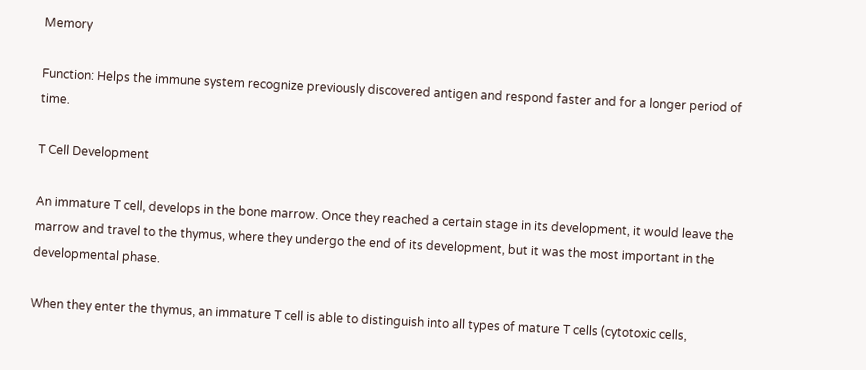Memory

Function: Helps the immune system recognize previously discovered antigen and respond faster and for a longer period of time.

T Cell Development

An immature T cell, develops in the bone marrow. Once they reached a certain stage in its development, it would leave the marrow and travel to the thymus, where they undergo the end of its development, but it was the most important in the developmental phase.

When they enter the thymus, an immature T cell is able to distinguish into all types of mature T cells (cytotoxic cells,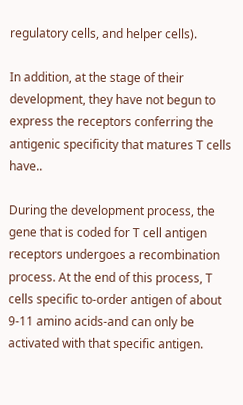regulatory cells, and helper cells).

In addition, at the stage of their development, they have not begun to express the receptors conferring the antigenic specificity that matures T cells have..

During the development process, the gene that is coded for T cell antigen receptors undergoes a recombination process. At the end of this process, T cells specific to-order antigen of about 9-11 amino acids-and can only be activated with that specific antigen.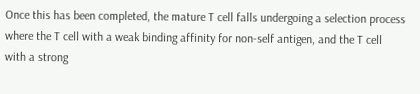Once this has been completed, the mature T cell falls undergoing a selection process where the T cell with a weak binding affinity for non-self antigen, and the T cell with a strong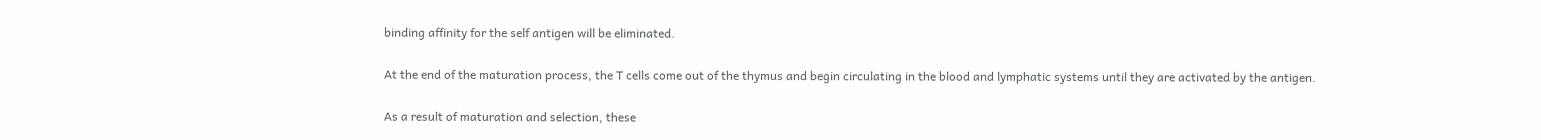binding affinity for the self antigen will be eliminated.

At the end of the maturation process, the T cells come out of the thymus and begin circulating in the blood and lymphatic systems until they are activated by the antigen.

As a result of maturation and selection, these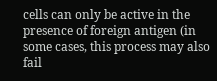cells can only be active in the presence of foreign antigen (in some cases, this process may also fail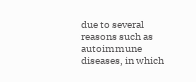due to several reasons such as autoimmune diseases, in which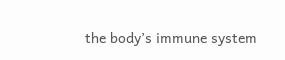the body’s immune system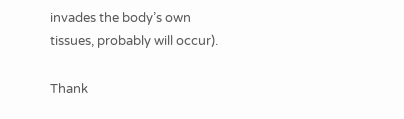invades the body’s own tissues, probably will occur).

Thank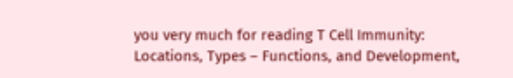you very much for reading T Cell Immunity: Locations, Types – Functions, and Development,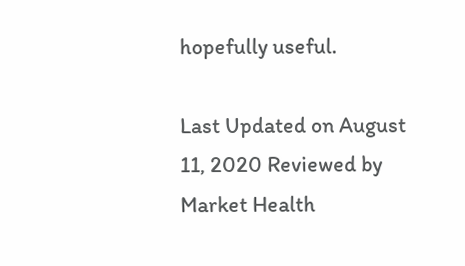hopefully useful.

Last Updated on August 11, 2020 Reviewed by Market Health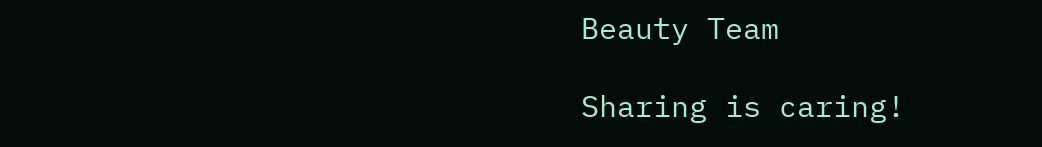Beauty Team

Sharing is caring!